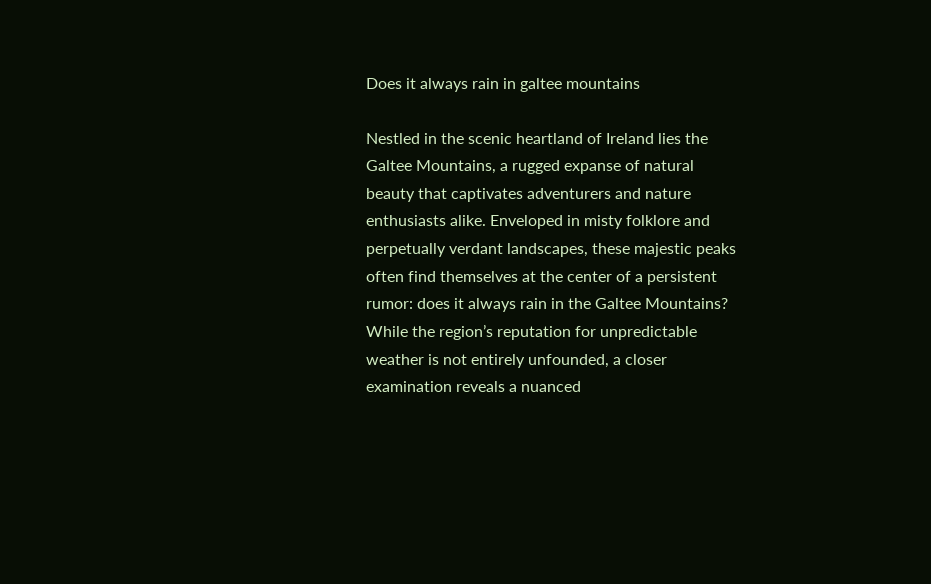Does it always rain in galtee mountains

Nestled in the scenic heartland of Ireland lies the Galtee Mountains, a rugged expanse of natural beauty that captivates adventurers and nature enthusiasts alike. Enveloped in misty folklore and perpetually verdant landscapes, these majestic peaks often find themselves at the center of a persistent rumor: does it always rain in the Galtee Mountains? While the region’s reputation for unpredictable weather is not entirely unfounded, a closer examination reveals a nuanced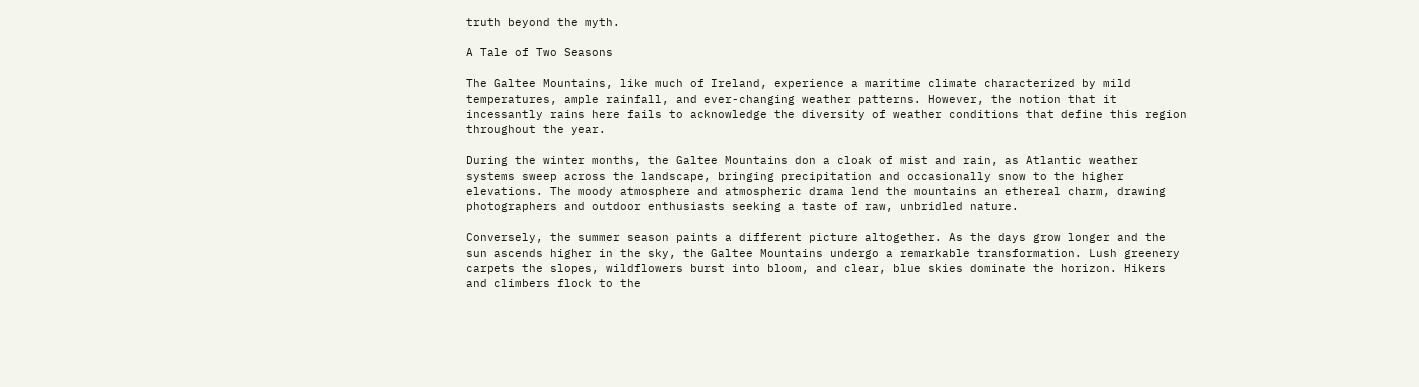truth beyond the myth.

A Tale of Two Seasons

The Galtee Mountains, like much of Ireland, experience a maritime climate characterized by mild temperatures, ample rainfall, and ever-changing weather patterns. However, the notion that it incessantly rains here fails to acknowledge the diversity of weather conditions that define this region throughout the year.

During the winter months, the Galtee Mountains don a cloak of mist and rain, as Atlantic weather systems sweep across the landscape, bringing precipitation and occasionally snow to the higher elevations. The moody atmosphere and atmospheric drama lend the mountains an ethereal charm, drawing photographers and outdoor enthusiasts seeking a taste of raw, unbridled nature.

Conversely, the summer season paints a different picture altogether. As the days grow longer and the sun ascends higher in the sky, the Galtee Mountains undergo a remarkable transformation. Lush greenery carpets the slopes, wildflowers burst into bloom, and clear, blue skies dominate the horizon. Hikers and climbers flock to the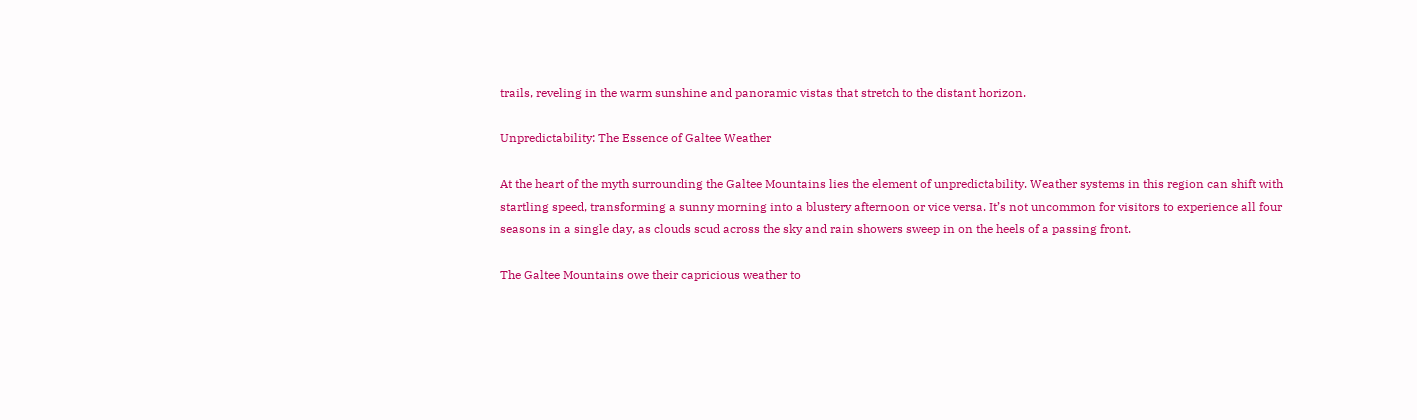trails, reveling in the warm sunshine and panoramic vistas that stretch to the distant horizon.

Unpredictability: The Essence of Galtee Weather

At the heart of the myth surrounding the Galtee Mountains lies the element of unpredictability. Weather systems in this region can shift with startling speed, transforming a sunny morning into a blustery afternoon or vice versa. It’s not uncommon for visitors to experience all four seasons in a single day, as clouds scud across the sky and rain showers sweep in on the heels of a passing front.

The Galtee Mountains owe their capricious weather to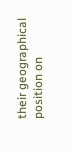their geographical position on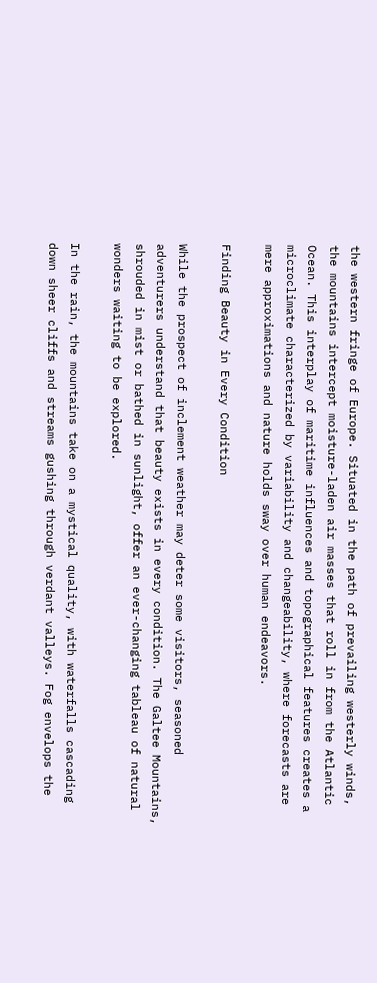the western fringe of Europe. Situated in the path of prevailing westerly winds, the mountains intercept moisture-laden air masses that roll in from the Atlantic Ocean. This interplay of maritime influences and topographical features creates a microclimate characterized by variability and changeability, where forecasts are mere approximations and nature holds sway over human endeavors.

Finding Beauty in Every Condition

While the prospect of inclement weather may deter some visitors, seasoned adventurers understand that beauty exists in every condition. The Galtee Mountains, shrouded in mist or bathed in sunlight, offer an ever-changing tableau of natural wonders waiting to be explored.

In the rain, the mountains take on a mystical quality, with waterfalls cascading down sheer cliffs and streams gushing through verdant valleys. Fog envelops the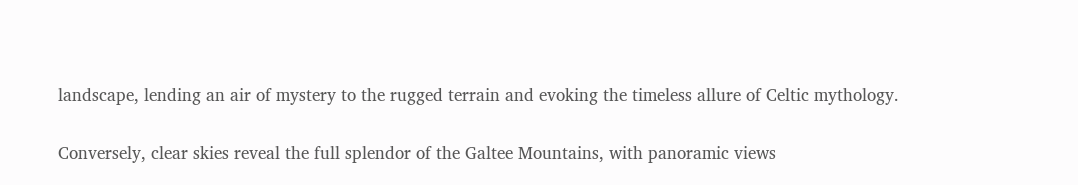landscape, lending an air of mystery to the rugged terrain and evoking the timeless allure of Celtic mythology.

Conversely, clear skies reveal the full splendor of the Galtee Mountains, with panoramic views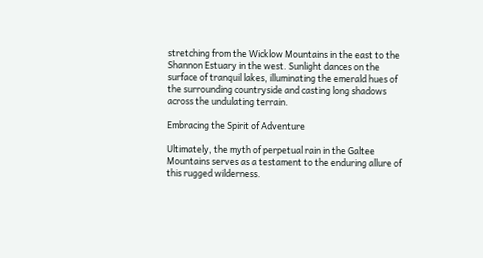stretching from the Wicklow Mountains in the east to the Shannon Estuary in the west. Sunlight dances on the surface of tranquil lakes, illuminating the emerald hues of the surrounding countryside and casting long shadows across the undulating terrain.

Embracing the Spirit of Adventure

Ultimately, the myth of perpetual rain in the Galtee Mountains serves as a testament to the enduring allure of this rugged wilderness.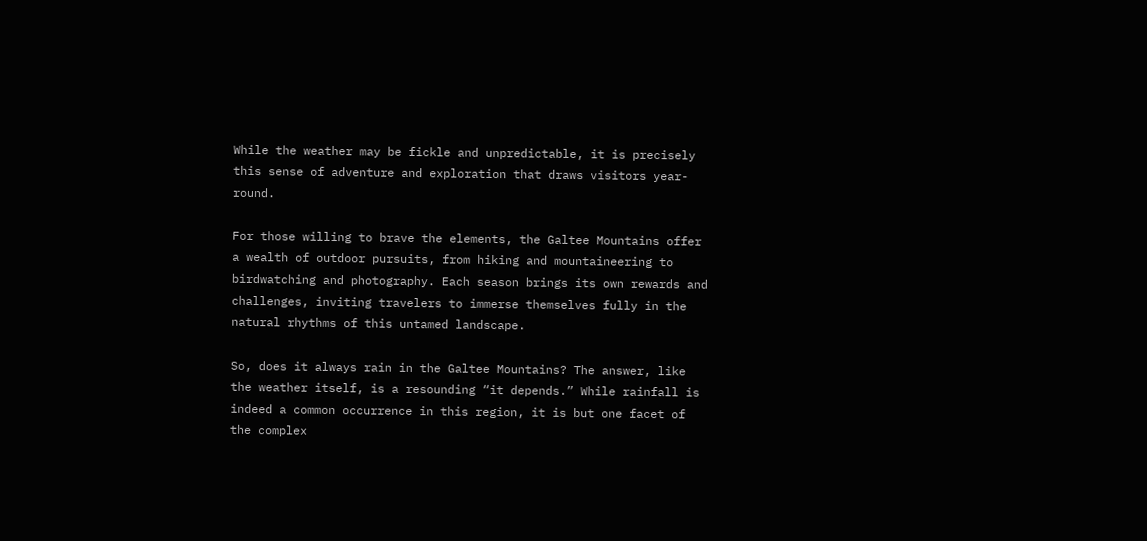While the weather may be fickle and unpredictable, it is precisely this sense of adventure and exploration that draws visitors year-round.

For those willing to brave the elements, the Galtee Mountains offer a wealth of outdoor pursuits, from hiking and mountaineering to birdwatching and photography. Each season brings its own rewards and challenges, inviting travelers to immerse themselves fully in the natural rhythms of this untamed landscape.

So, does it always rain in the Galtee Mountains? The answer, like the weather itself, is a resounding “it depends.” While rainfall is indeed a common occurrence in this region, it is but one facet of the complex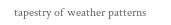tapestry of weather patterns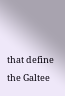that define the Galtee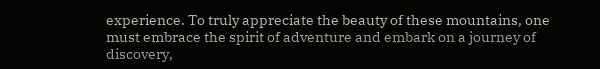experience. To truly appreciate the beauty of these mountains, one must embrace the spirit of adventure and embark on a journey of discovery,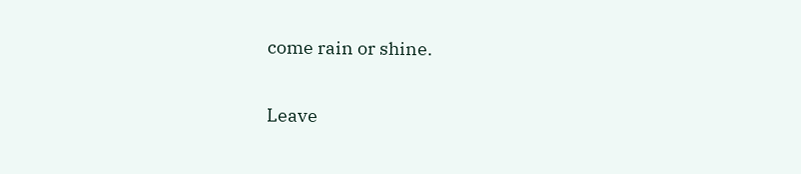come rain or shine.

Leave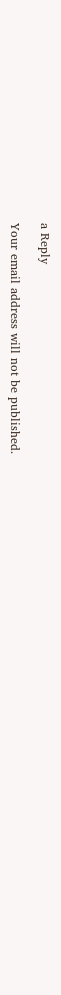a Reply

Your email address will not be published.